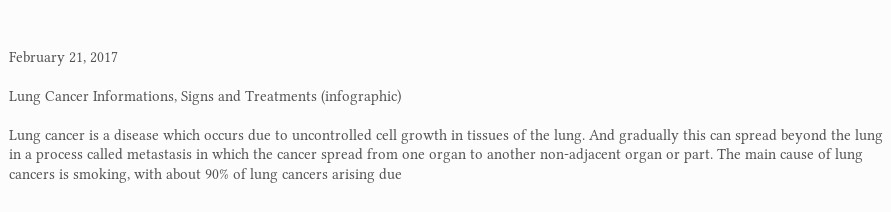February 21, 2017

Lung Cancer Informations, Signs and Treatments (infographic)

Lung cancer is a disease which occurs due to uncontrolled cell growth in tissues of the lung. And gradually this can spread beyond the lung in a process called metastasis in which the cancer spread from one organ to another non-adjacent organ or part. The main cause of lung cancers is smoking, with about 90% of lung cancers arising due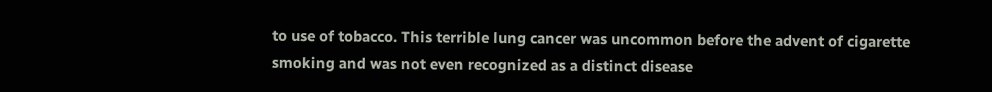to use of tobacco. This terrible lung cancer was uncommon before the advent of cigarette smoking and was not even recognized as a distinct disease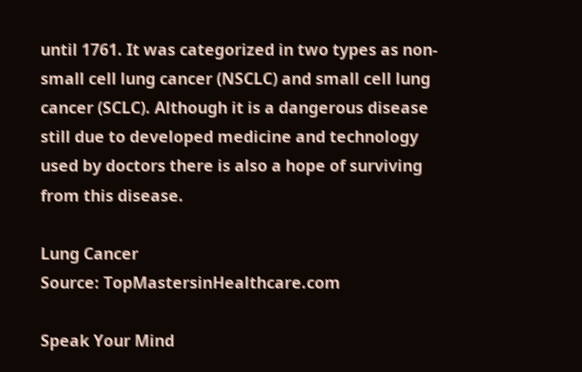until 1761. It was categorized in two types as non-small cell lung cancer (NSCLC) and small cell lung cancer (SCLC). Although it is a dangerous disease still due to developed medicine and technology used by doctors there is also a hope of surviving from this disease.

Lung Cancer
Source: TopMastersinHealthcare.com

Speak Your Mind